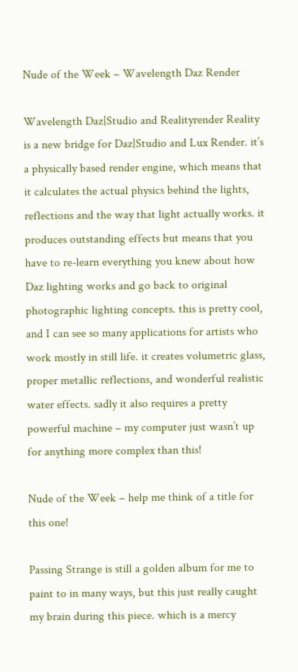Nude of the Week – Wavelength Daz Render

Wavelength Daz|Studio and Realityrender Reality is a new bridge for Daz|Studio and Lux Render. it’s a physically based render engine, which means that it calculates the actual physics behind the lights, reflections and the way that light actually works. it produces outstanding effects but means that you have to re-learn everything you knew about how Daz lighting works and go back to original photographic lighting concepts. this is pretty cool, and I can see so many applications for artists who work mostly in still life. it creates volumetric glass, proper metallic reflections, and wonderful realistic water effects. sadly it also requires a pretty powerful machine – my computer just wasn’t up for anything more complex than this!

Nude of the Week – help me think of a title for this one!

Passing Strange is still a golden album for me to paint to in many ways, but this just really caught my brain during this piece. which is a mercy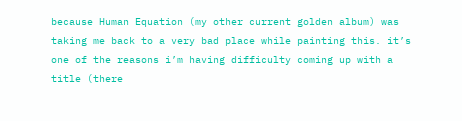because Human Equation (my other current golden album) was taking me back to a very bad place while painting this. it’s one of the reasons i’m having difficulty coming up with a title (there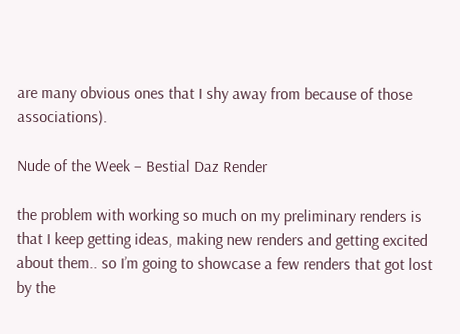are many obvious ones that I shy away from because of those associations).

Nude of the Week – Bestial Daz Render

the problem with working so much on my preliminary renders is that I keep getting ideas, making new renders and getting excited about them.. so I’m going to showcase a few renders that got lost by the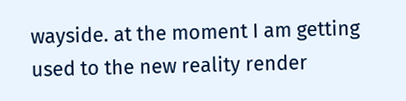wayside. at the moment I am getting used to the new reality render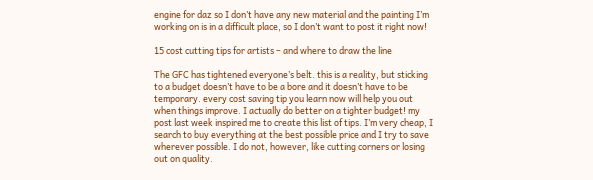engine for daz so I don’t have any new material and the painting I’m working on is in a difficult place, so I don’t want to post it right now!

15 cost cutting tips for artists – and where to draw the line

The GFC has tightened everyone’s belt. this is a reality, but sticking to a budget doesn’t have to be a bore and it doesn’t have to be temporary. every cost saving tip you learn now will help you out when things improve. I actually do better on a tighter budget! my post last week inspired me to create this list of tips. I’m very cheap, I search to buy everything at the best possible price and I try to save wherever possible. I do not, however, like cutting corners or losing out on quality.